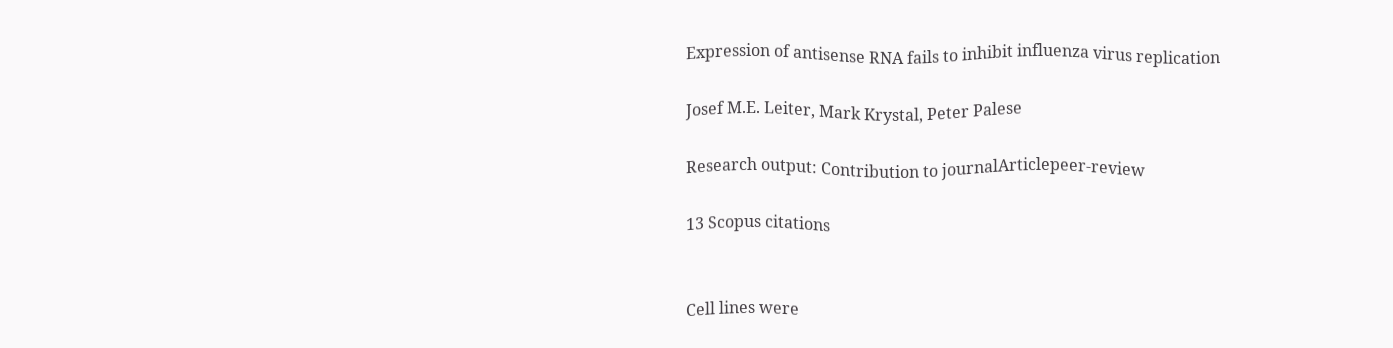Expression of antisense RNA fails to inhibit influenza virus replication

Josef M.E. Leiter, Mark Krystal, Peter Palese

Research output: Contribution to journalArticlepeer-review

13 Scopus citations


Cell lines were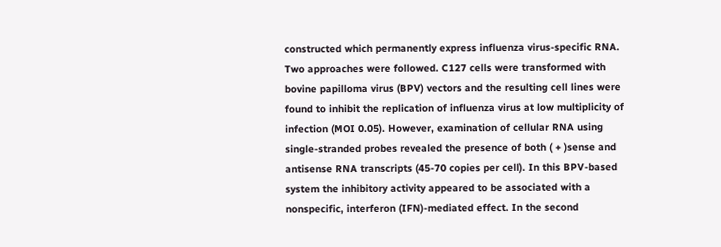constructed which permanently express influenza virus-specific RNA. Two approaches were followed. C127 cells were transformed with bovine papilloma virus (BPV) vectors and the resulting cell lines were found to inhibit the replication of influenza virus at low multiplicity of infection (MOI 0.05). However, examination of cellular RNA using single-stranded probes revealed the presence of both ( + )sense and antisense RNA transcripts (45-70 copies per cell). In this BPV-based system the inhibitory activity appeared to be associated with a nonspecific, interferon (IFN)-mediated effect. In the second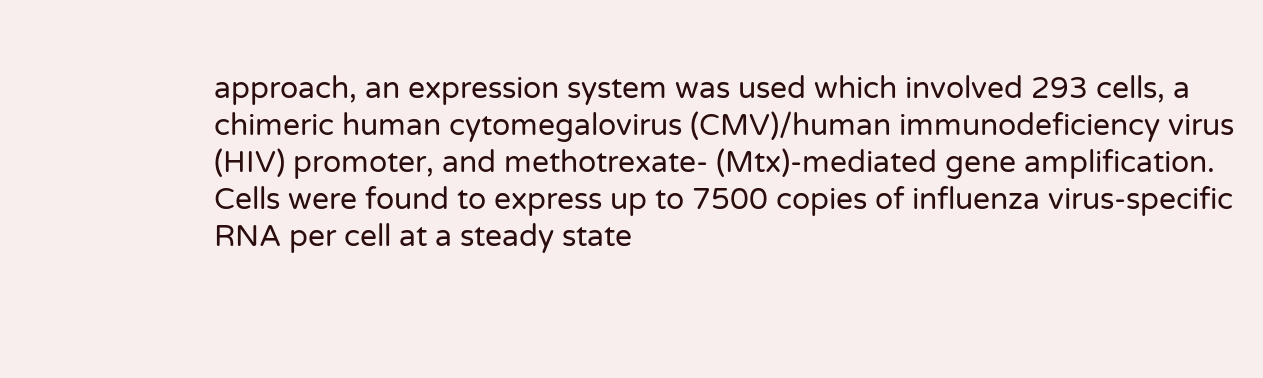approach, an expression system was used which involved 293 cells, a chimeric human cytomegalovirus (CMV)/human immunodeficiency virus (HIV) promoter, and methotrexate- (Mtx)-mediated gene amplification. Cells were found to express up to 7500 copies of influenza virus-specific RNA per cell at a steady state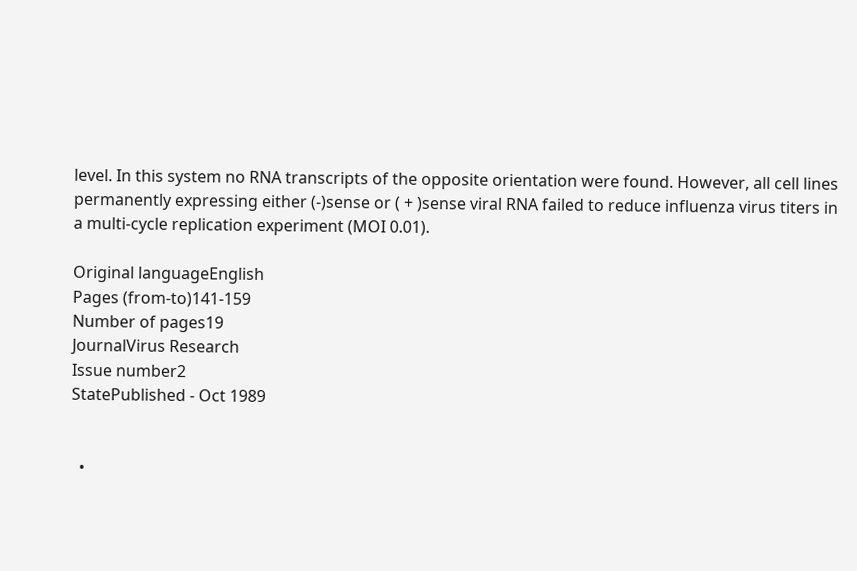level. In this system no RNA transcripts of the opposite orientation were found. However, all cell lines permanently expressing either (-)sense or ( + )sense viral RNA failed to reduce influenza virus titers in a multi-cycle replication experiment (MOI 0.01).

Original languageEnglish
Pages (from-to)141-159
Number of pages19
JournalVirus Research
Issue number2
StatePublished - Oct 1989


  •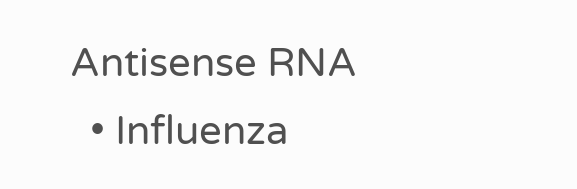Antisense RNA
  • Influenza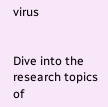virus


Dive into the research topics of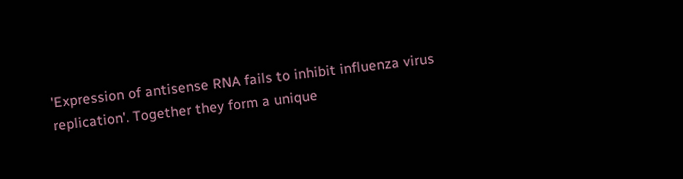'Expression of antisense RNA fails to inhibit influenza virus replication'. Together they form a unique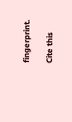fingerprint.

Cite this